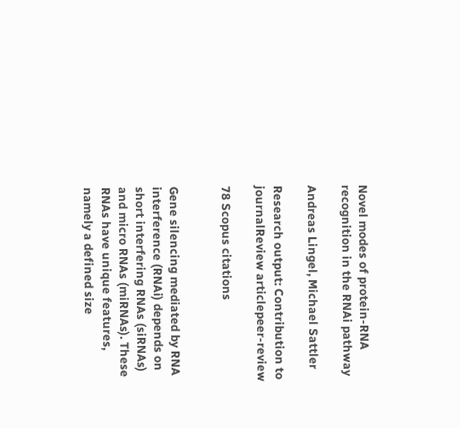Novel modes of protein-RNA recognition in the RNAi pathway

Andreas Lingel, Michael Sattler

Research output: Contribution to journalReview articlepeer-review

78 Scopus citations


Gene silencing mediated by RNA interference (RNAi) depends on short interfering RNAs (siRNAs) and micro RNAs (miRNAs). These RNAs have unique features, namely a defined size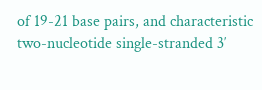of 19-21 base pairs, and characteristic two-nucleotide single-stranded 3′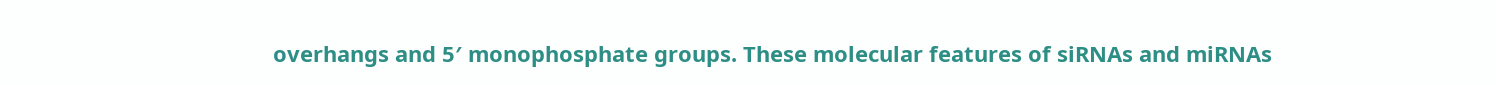overhangs and 5′ monophosphate groups. These molecular features of siRNAs and miRNAs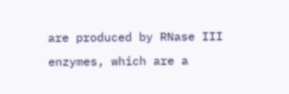are produced by RNase III enzymes, which are a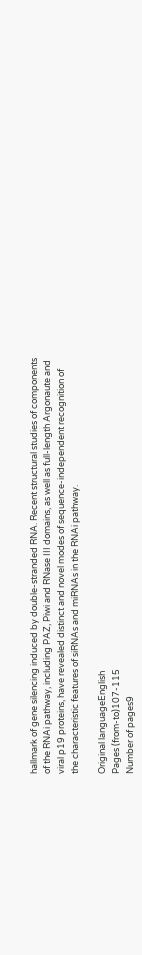hallmark of gene silencing induced by double-stranded RNA. Recent structural studies of components of the RNAi pathway, including PAZ, Piwi and RNase III domains, as well as full-length Argonaute and viral p19 proteins, have revealed distinct and novel modes of sequence-independent recognition of the characteristic features of siRNAs and miRNAs in the RNAi pathway.

Original languageEnglish
Pages (from-to)107-115
Number of pages9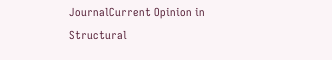JournalCurrent Opinion in Structural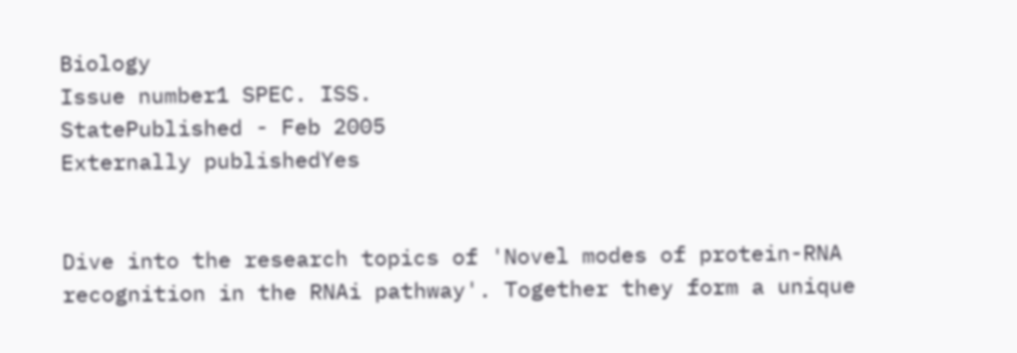Biology
Issue number1 SPEC. ISS.
StatePublished - Feb 2005
Externally publishedYes


Dive into the research topics of 'Novel modes of protein-RNA recognition in the RNAi pathway'. Together they form a unique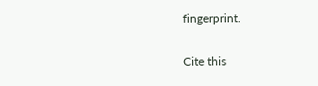fingerprint.

Cite this